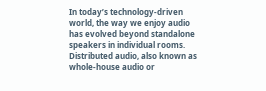In today’s technology-driven world, the way we enjoy audio has evolved beyond standalone speakers in individual rooms. Distributed audio, also known as whole-house audio or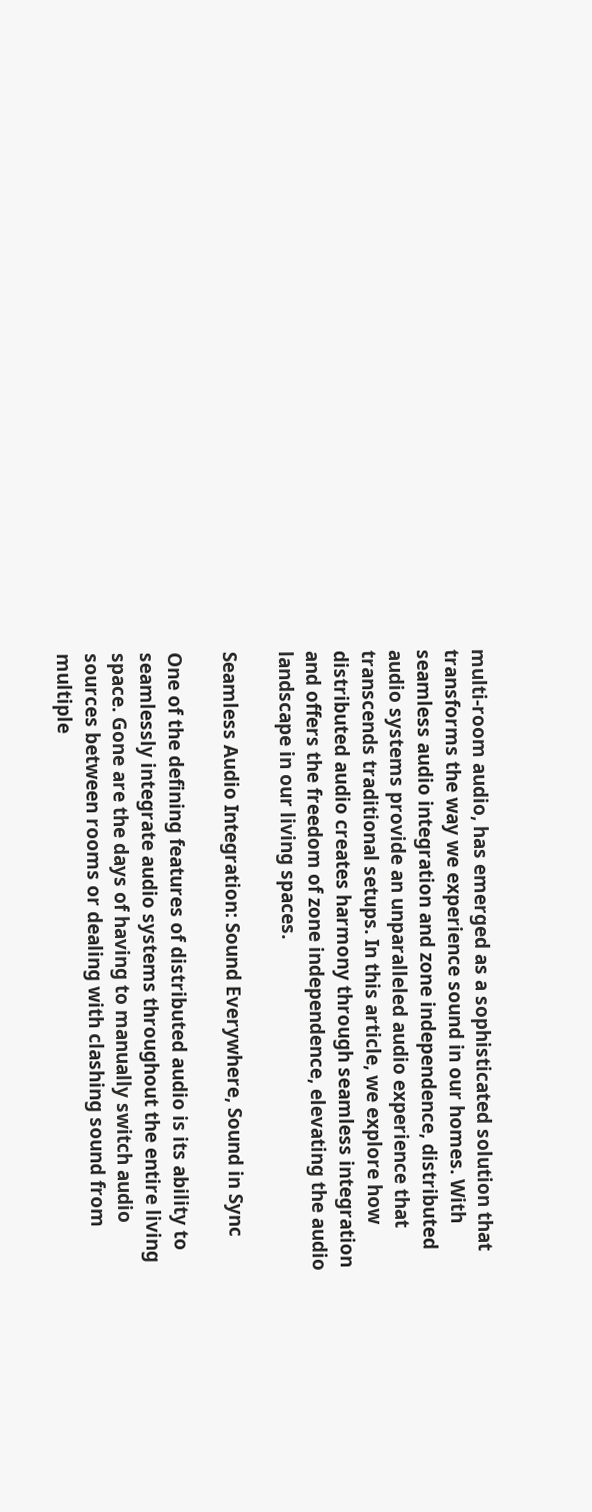multi-room audio, has emerged as a sophisticated solution that transforms the way we experience sound in our homes. With seamless audio integration and zone independence, distributed audio systems provide an unparalleled audio experience that transcends traditional setups. In this article, we explore how distributed audio creates harmony through seamless integration and offers the freedom of zone independence, elevating the audio landscape in our living spaces.

Seamless Audio Integration: Sound Everywhere, Sound in Sync

One of the defining features of distributed audio is its ability to seamlessly integrate audio systems throughout the entire living space. Gone are the days of having to manually switch audio sources between rooms or dealing with clashing sound from multiple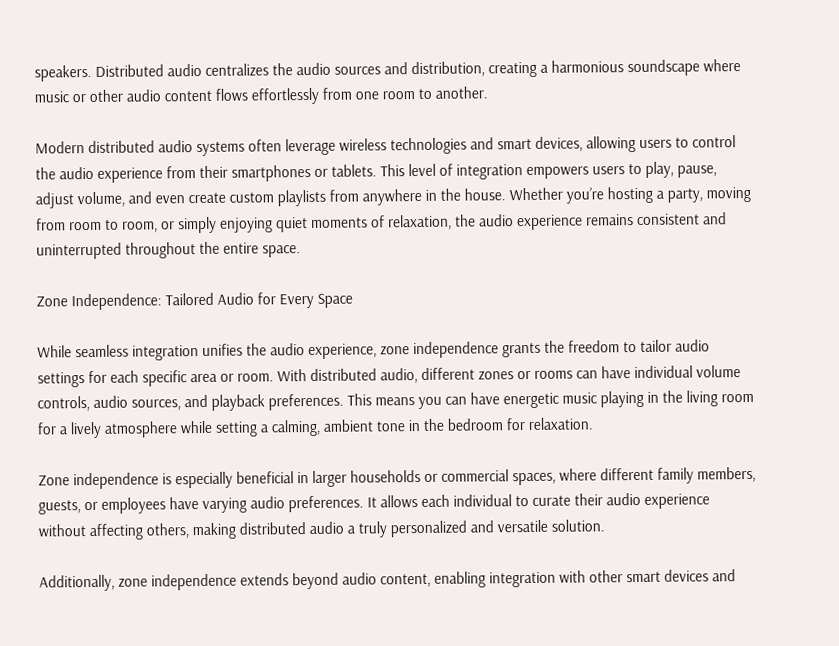speakers. Distributed audio centralizes the audio sources and distribution, creating a harmonious soundscape where music or other audio content flows effortlessly from one room to another.

Modern distributed audio systems often leverage wireless technologies and smart devices, allowing users to control the audio experience from their smartphones or tablets. This level of integration empowers users to play, pause, adjust volume, and even create custom playlists from anywhere in the house. Whether you’re hosting a party, moving from room to room, or simply enjoying quiet moments of relaxation, the audio experience remains consistent and uninterrupted throughout the entire space.

Zone Independence: Tailored Audio for Every Space

While seamless integration unifies the audio experience, zone independence grants the freedom to tailor audio settings for each specific area or room. With distributed audio, different zones or rooms can have individual volume controls, audio sources, and playback preferences. This means you can have energetic music playing in the living room for a lively atmosphere while setting a calming, ambient tone in the bedroom for relaxation.

Zone independence is especially beneficial in larger households or commercial spaces, where different family members, guests, or employees have varying audio preferences. It allows each individual to curate their audio experience without affecting others, making distributed audio a truly personalized and versatile solution.

Additionally, zone independence extends beyond audio content, enabling integration with other smart devices and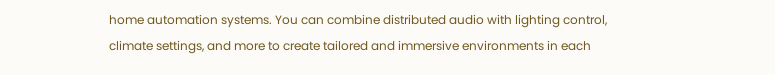home automation systems. You can combine distributed audio with lighting control, climate settings, and more to create tailored and immersive environments in each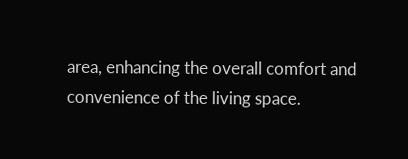area, enhancing the overall comfort and convenience of the living space.